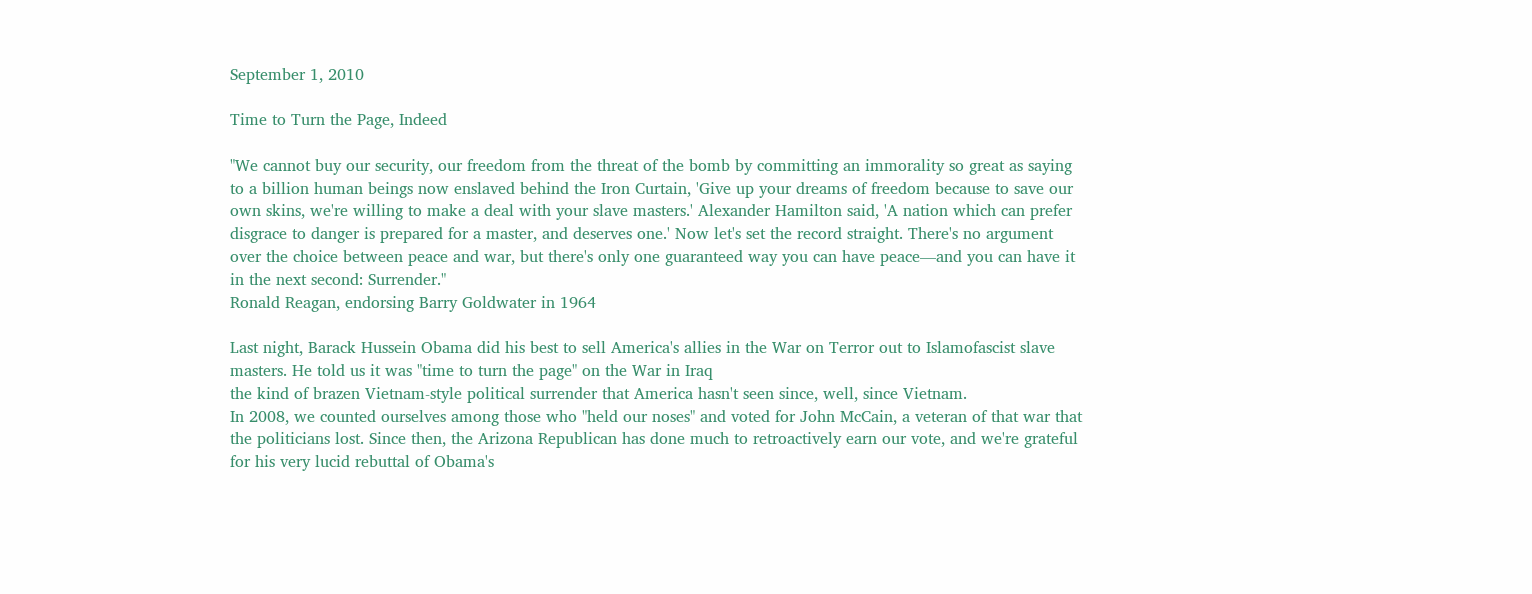September 1, 2010

Time to Turn the Page, Indeed

"We cannot buy our security, our freedom from the threat of the bomb by committing an immorality so great as saying to a billion human beings now enslaved behind the Iron Curtain, 'Give up your dreams of freedom because to save our own skins, we're willing to make a deal with your slave masters.' Alexander Hamilton said, 'A nation which can prefer disgrace to danger is prepared for a master, and deserves one.' Now let's set the record straight. There's no argument over the choice between peace and war, but there's only one guaranteed way you can have peace—and you can have it in the next second: Surrender."
Ronald Reagan, endorsing Barry Goldwater in 1964

Last night, Barack Hussein Obama did his best to sell America's allies in the War on Terror out to Islamofascist slave masters. He told us it was "time to turn the page" on the War in Iraq
the kind of brazen Vietnam-style political surrender that America hasn't seen since, well, since Vietnam.
In 2008, we counted ourselves among those who "held our noses" and voted for John McCain, a veteran of that war that the politicians lost. Since then, the Arizona Republican has done much to retroactively earn our vote, and we're grateful for his very lucid rebuttal of Obama's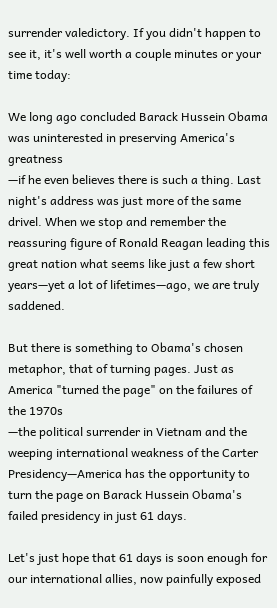surrender valedictory. If you didn't happen to see it, it's well worth a couple minutes or your time today:

We long ago concluded Barack Hussein Obama was uninterested in preserving America's greatness
—if he even believes there is such a thing. Last night's address was just more of the same drivel. When we stop and remember the reassuring figure of Ronald Reagan leading this great nation what seems like just a few short years—yet a lot of lifetimes—ago, we are truly saddened.

But there is something to Obama's chosen metaphor, that of turning pages. Just as America "turned the page" on the failures of the 1970s
—the political surrender in Vietnam and the weeping international weakness of the Carter Presidency—America has the opportunity to turn the page on Barack Hussein Obama's failed presidency in just 61 days.

Let's just hope that 61 days is soon enough for our international allies, now painfully exposed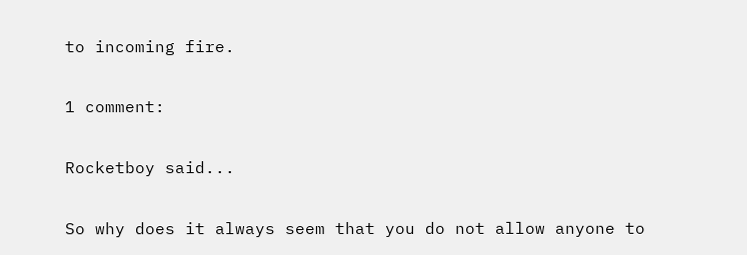to incoming fire.

1 comment:

Rocketboy said...

So why does it always seem that you do not allow anyone to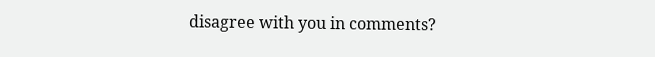disagree with you in comments?